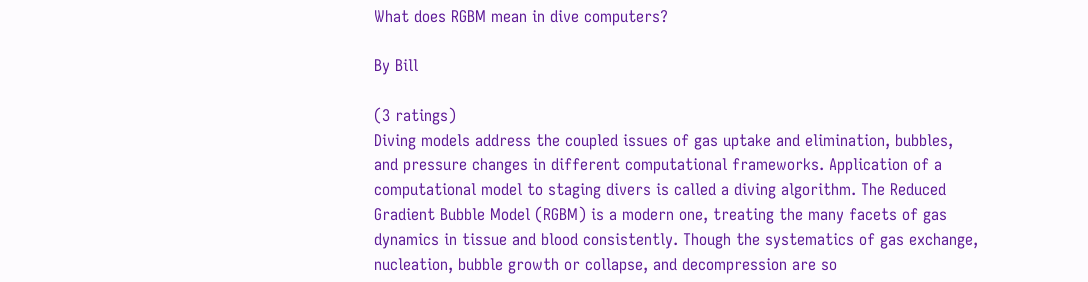What does RGBM mean in dive computers?

By Bill

(3 ratings)
Diving models address the coupled issues of gas uptake and elimination, bubbles, and pressure changes in different computational frameworks. Application of a computational model to staging divers is called a diving algorithm. The Reduced Gradient Bubble Model (RGBM) is a modern one, treating the many facets of gas dynamics in tissue and blood consistently. Though the systematics of gas exchange, nucleation, bubble growth or collapse, and decompression are so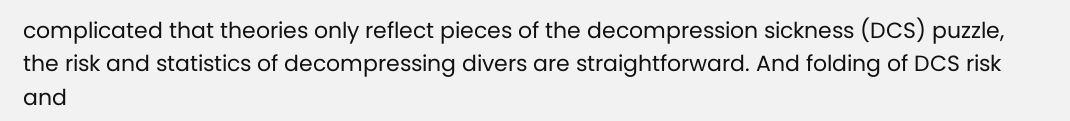complicated that theories only reflect pieces of the decompression sickness (DCS) puzzle, the risk and statistics of decompressing divers are straightforward. And folding of DCS risk and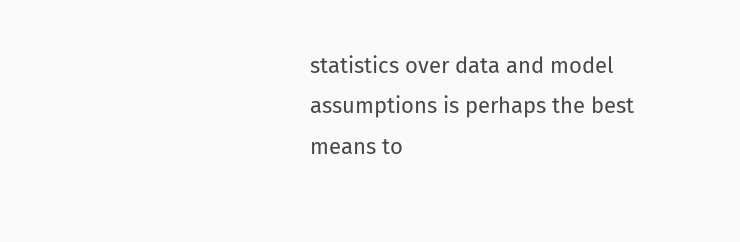statistics over data and model assumptions is perhaps the best means to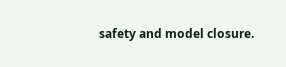safety and model closure.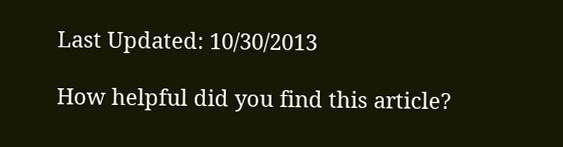Last Updated: 10/30/2013

How helpful did you find this article?